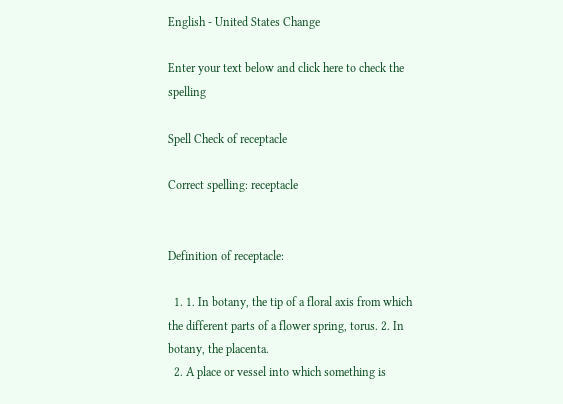English - United States Change

Enter your text below and click here to check the spelling

Spell Check of receptacle

Correct spelling: receptacle


Definition of receptacle:

  1. 1. In botany, the tip of a floral axis from which the different parts of a flower spring, torus. 2. In botany, the placenta.
  2. A place or vessel into which something is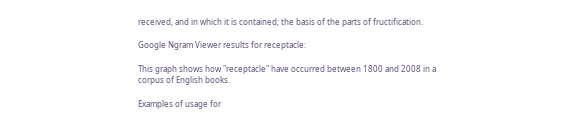received, and in which it is contained; the basis of the parts of fructification.

Google Ngram Viewer results for receptacle:

This graph shows how "receptacle" have occurred between 1800 and 2008 in a corpus of English books.

Examples of usage for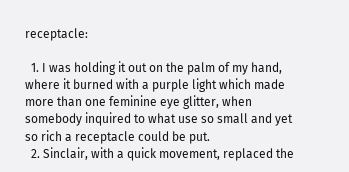receptacle:

  1. I was holding it out on the palm of my hand, where it burned with a purple light which made more than one feminine eye glitter, when somebody inquired to what use so small and yet so rich a receptacle could be put.
  2. Sinclair, with a quick movement, replaced the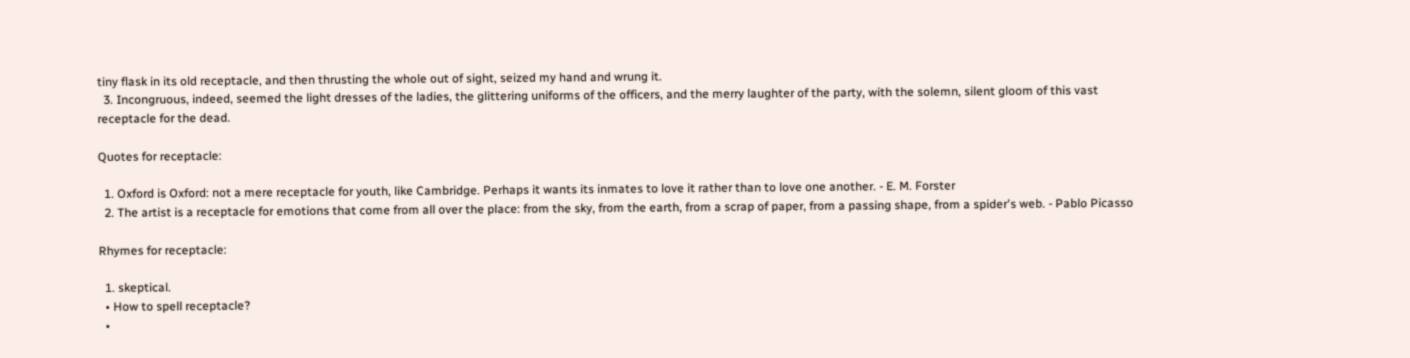tiny flask in its old receptacle, and then thrusting the whole out of sight, seized my hand and wrung it.
  3. Incongruous, indeed, seemed the light dresses of the ladies, the glittering uniforms of the officers, and the merry laughter of the party, with the solemn, silent gloom of this vast receptacle for the dead.

Quotes for receptacle:

  1. Oxford is Oxford: not a mere receptacle for youth, like Cambridge. Perhaps it wants its inmates to love it rather than to love one another. - E. M. Forster
  2. The artist is a receptacle for emotions that come from all over the place: from the sky, from the earth, from a scrap of paper, from a passing shape, from a spider's web. - Pablo Picasso

Rhymes for receptacle:

  1. skeptical.
  • How to spell receptacle?
  •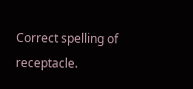Correct spelling of receptacle.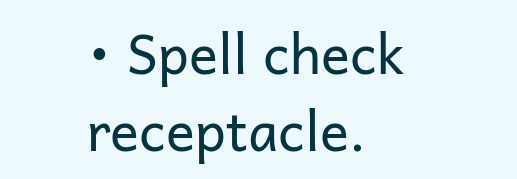• Spell check receptacle.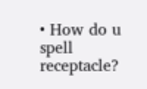• How do u spell receptacle?